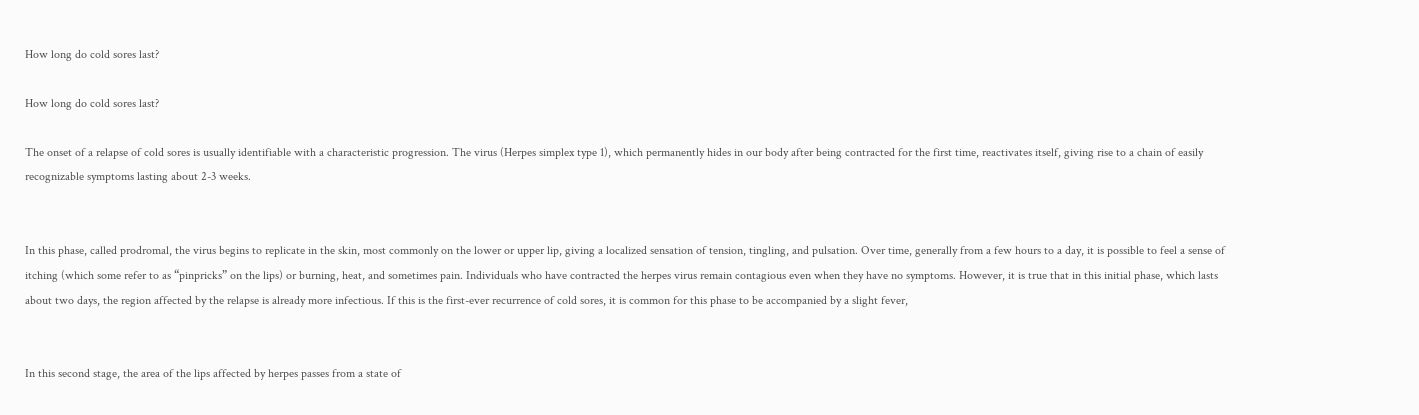How long do cold sores last?

How long do cold sores last?

The onset of a relapse of cold sores is usually identifiable with a characteristic progression. The virus (Herpes simplex type 1), which permanently hides in our body after being contracted for the first time, reactivates itself, giving rise to a chain of easily recognizable symptoms lasting about 2-3 weeks.


In this phase, called prodromal, the virus begins to replicate in the skin, most commonly on the lower or upper lip, giving a localized sensation of tension, tingling, and pulsation. Over time, generally from a few hours to a day, it is possible to feel a sense of itching (which some refer to as “pinpricks” on the lips) or burning, heat, and sometimes pain. Individuals who have contracted the herpes virus remain contagious even when they have no symptoms. However, it is true that in this initial phase, which lasts about two days, the region affected by the relapse is already more infectious. If this is the first-ever recurrence of cold sores, it is common for this phase to be accompanied by a slight fever,


In this second stage, the area of the lips affected by herpes passes from a state of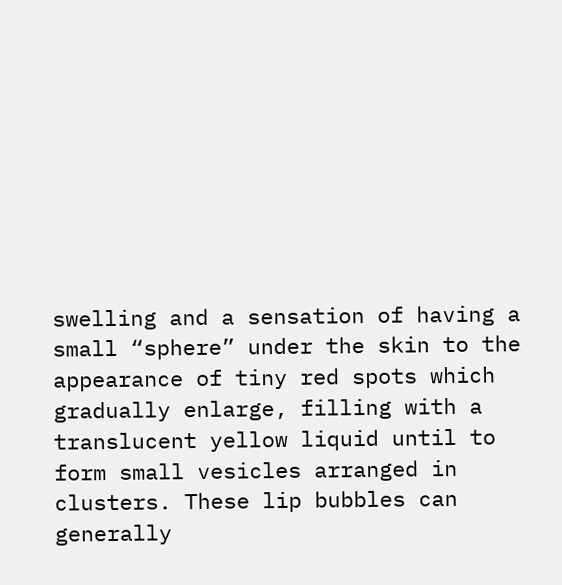swelling and a sensation of having a small “sphere” under the skin to the appearance of tiny red spots which gradually enlarge, filling with a translucent yellow liquid until to form small vesicles arranged in clusters. These lip bubbles can generally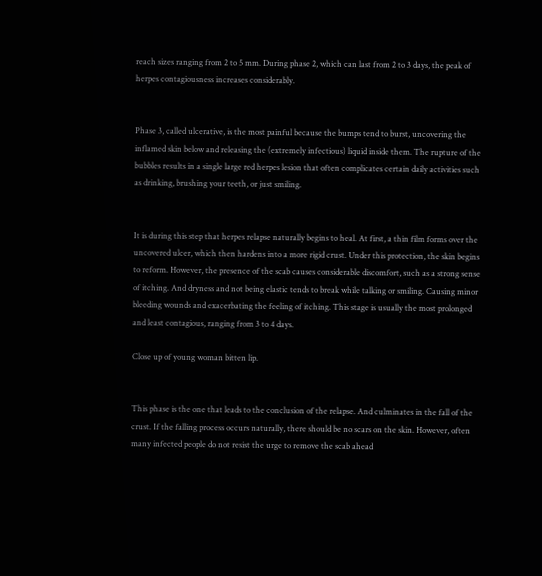reach sizes ranging from 2 to 5 mm. During phase 2, which can last from 2 to 3 days, the peak of herpes contagiousness increases considerably.


Phase 3, called ulcerative, is the most painful because the bumps tend to burst, uncovering the inflamed skin below and releasing the (extremely infectious) liquid inside them. The rupture of the bubbles results in a single large red herpes lesion that often complicates certain daily activities such as drinking, brushing your teeth, or just smiling.


It is during this step that herpes relapse naturally begins to heal. At first, a thin film forms over the uncovered ulcer, which then hardens into a more rigid crust. Under this protection, the skin begins to reform. However, the presence of the scab causes considerable discomfort, such as a strong sense of itching. And dryness and not being elastic tends to break while talking or smiling. Causing minor bleeding wounds and exacerbating the feeling of itching. This stage is usually the most prolonged and least contagious, ranging from 3 to 4 days.

Close up of young woman bitten lip.


This phase is the one that leads to the conclusion of the relapse. And culminates in the fall of the crust. If the falling process occurs naturally, there should be no scars on the skin. However, often many infected people do not resist the urge to remove the scab ahead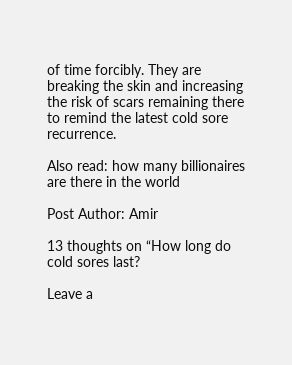of time forcibly. They are breaking the skin and increasing the risk of scars remaining there to remind the latest cold sore recurrence.

Also read: how many billionaires are there in the world

Post Author: Amir

13 thoughts on “How long do cold sores last?

Leave a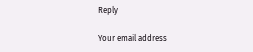Reply

Your email address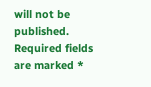will not be published. Required fields are marked *